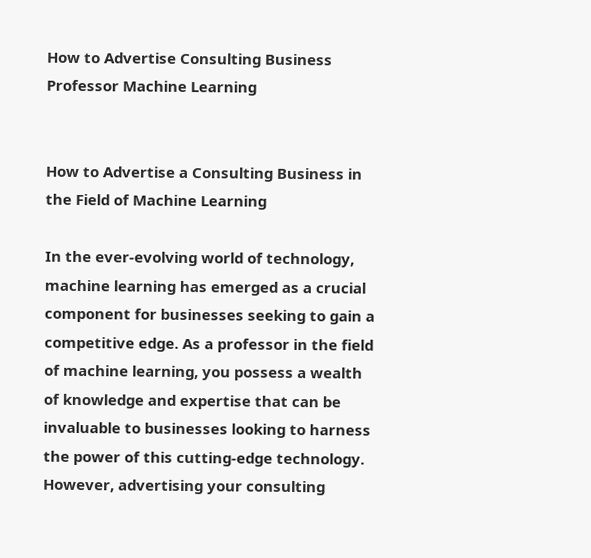How to Advertise Consulting Business Professor Machine Learning


How to Advertise a Consulting Business in the Field of Machine Learning

In the ever-evolving world of technology, machine learning has emerged as a crucial component for businesses seeking to gain a competitive edge. As a professor in the field of machine learning, you possess a wealth of knowledge and expertise that can be invaluable to businesses looking to harness the power of this cutting-edge technology. However, advertising your consulting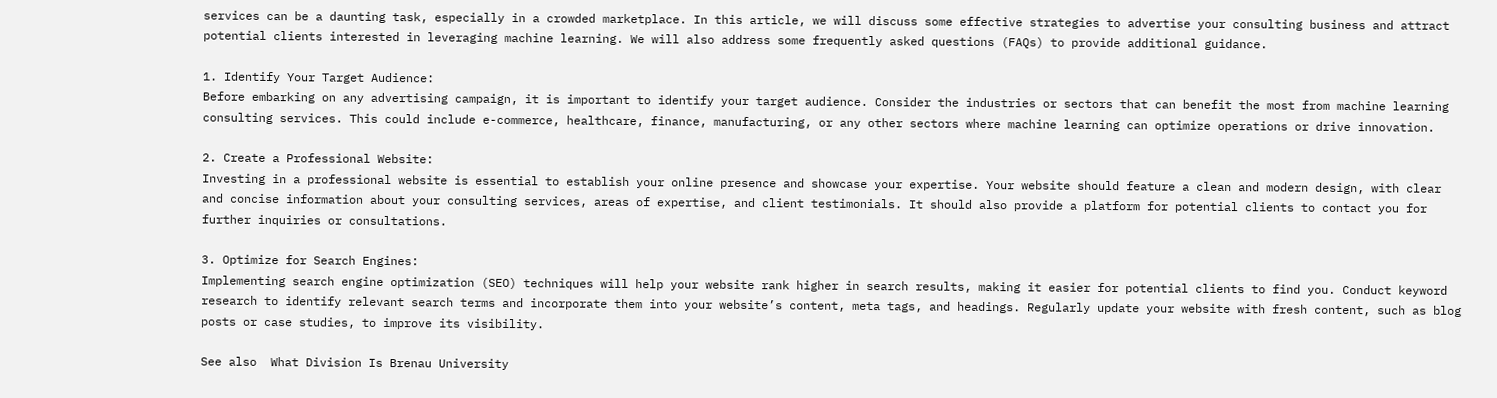services can be a daunting task, especially in a crowded marketplace. In this article, we will discuss some effective strategies to advertise your consulting business and attract potential clients interested in leveraging machine learning. We will also address some frequently asked questions (FAQs) to provide additional guidance.

1. Identify Your Target Audience:
Before embarking on any advertising campaign, it is important to identify your target audience. Consider the industries or sectors that can benefit the most from machine learning consulting services. This could include e-commerce, healthcare, finance, manufacturing, or any other sectors where machine learning can optimize operations or drive innovation.

2. Create a Professional Website:
Investing in a professional website is essential to establish your online presence and showcase your expertise. Your website should feature a clean and modern design, with clear and concise information about your consulting services, areas of expertise, and client testimonials. It should also provide a platform for potential clients to contact you for further inquiries or consultations.

3. Optimize for Search Engines:
Implementing search engine optimization (SEO) techniques will help your website rank higher in search results, making it easier for potential clients to find you. Conduct keyword research to identify relevant search terms and incorporate them into your website’s content, meta tags, and headings. Regularly update your website with fresh content, such as blog posts or case studies, to improve its visibility.

See also  What Division Is Brenau University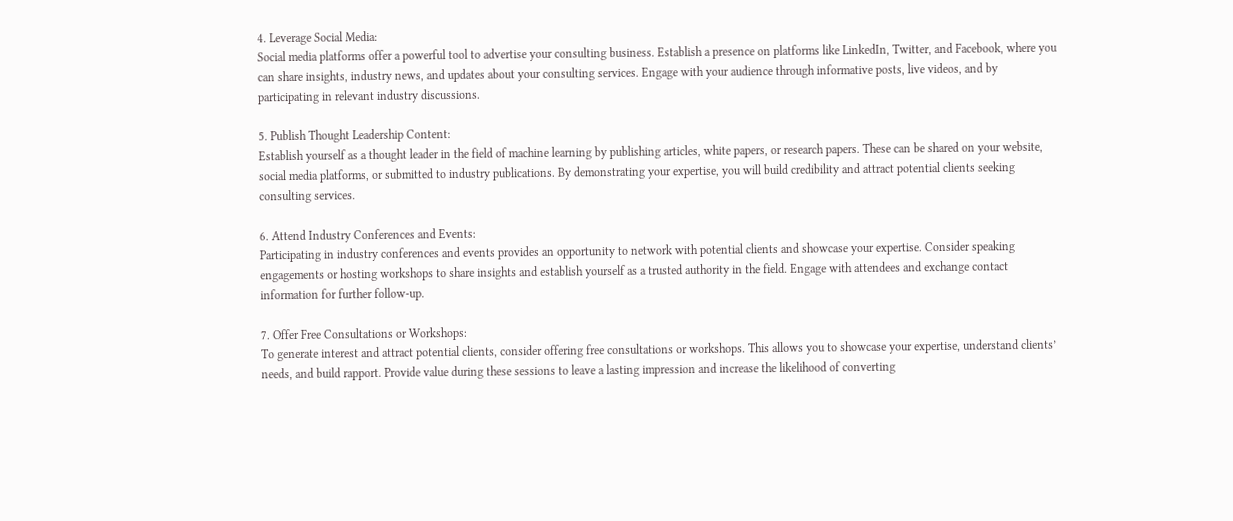4. Leverage Social Media:
Social media platforms offer a powerful tool to advertise your consulting business. Establish a presence on platforms like LinkedIn, Twitter, and Facebook, where you can share insights, industry news, and updates about your consulting services. Engage with your audience through informative posts, live videos, and by participating in relevant industry discussions.

5. Publish Thought Leadership Content:
Establish yourself as a thought leader in the field of machine learning by publishing articles, white papers, or research papers. These can be shared on your website, social media platforms, or submitted to industry publications. By demonstrating your expertise, you will build credibility and attract potential clients seeking consulting services.

6. Attend Industry Conferences and Events:
Participating in industry conferences and events provides an opportunity to network with potential clients and showcase your expertise. Consider speaking engagements or hosting workshops to share insights and establish yourself as a trusted authority in the field. Engage with attendees and exchange contact information for further follow-up.

7. Offer Free Consultations or Workshops:
To generate interest and attract potential clients, consider offering free consultations or workshops. This allows you to showcase your expertise, understand clients’ needs, and build rapport. Provide value during these sessions to leave a lasting impression and increase the likelihood of converting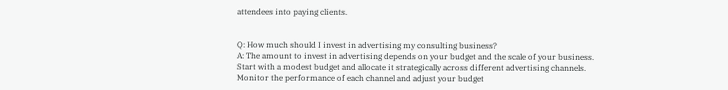attendees into paying clients.


Q: How much should I invest in advertising my consulting business?
A: The amount to invest in advertising depends on your budget and the scale of your business. Start with a modest budget and allocate it strategically across different advertising channels. Monitor the performance of each channel and adjust your budget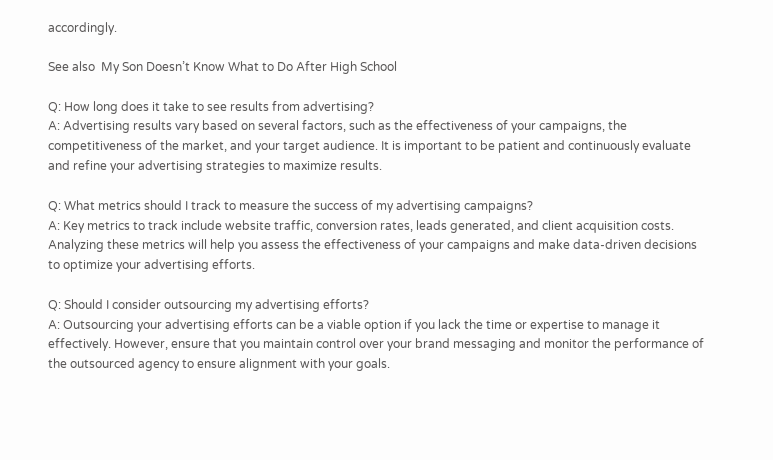accordingly.

See also  My Son Doesn’t Know What to Do After High School

Q: How long does it take to see results from advertising?
A: Advertising results vary based on several factors, such as the effectiveness of your campaigns, the competitiveness of the market, and your target audience. It is important to be patient and continuously evaluate and refine your advertising strategies to maximize results.

Q: What metrics should I track to measure the success of my advertising campaigns?
A: Key metrics to track include website traffic, conversion rates, leads generated, and client acquisition costs. Analyzing these metrics will help you assess the effectiveness of your campaigns and make data-driven decisions to optimize your advertising efforts.

Q: Should I consider outsourcing my advertising efforts?
A: Outsourcing your advertising efforts can be a viable option if you lack the time or expertise to manage it effectively. However, ensure that you maintain control over your brand messaging and monitor the performance of the outsourced agency to ensure alignment with your goals.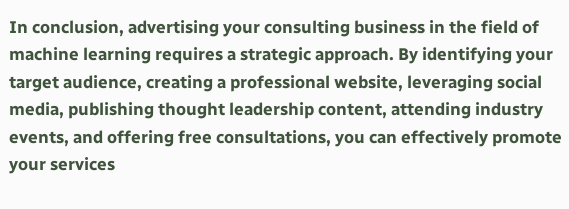In conclusion, advertising your consulting business in the field of machine learning requires a strategic approach. By identifying your target audience, creating a professional website, leveraging social media, publishing thought leadership content, attending industry events, and offering free consultations, you can effectively promote your services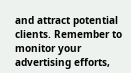and attract potential clients. Remember to monitor your advertising efforts,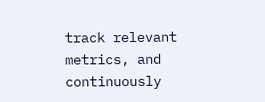track relevant metrics, and continuously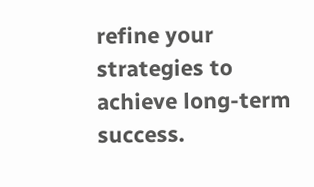refine your strategies to achieve long-term success.